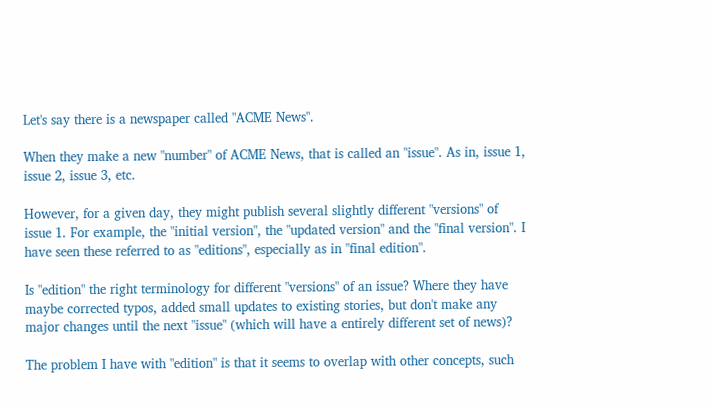Let's say there is a newspaper called "ACME News".

When they make a new "number" of ACME News, that is called an "issue". As in, issue 1, issue 2, issue 3, etc.

However, for a given day, they might publish several slightly different "versions" of issue 1. For example, the "initial version", the "updated version" and the "final version". I have seen these referred to as "editions", especially as in "final edition".

Is "edition" the right terminology for different "versions" of an issue? Where they have maybe corrected typos, added small updates to existing stories, but don't make any major changes until the next "issue" (which will have a entirely different set of news)?

The problem I have with "edition" is that it seems to overlap with other concepts, such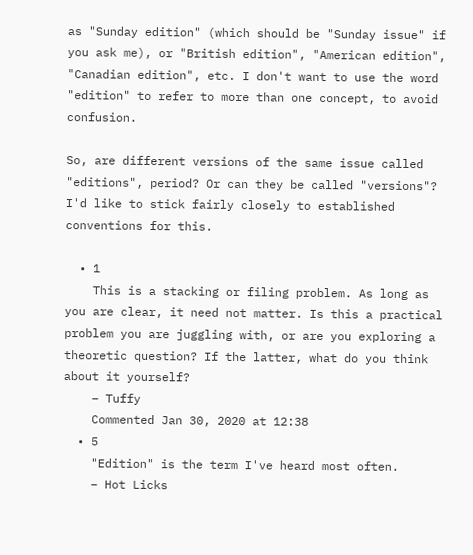as "Sunday edition" (which should be "Sunday issue" if you ask me), or "British edition", "American edition", "Canadian edition", etc. I don't want to use the word "edition" to refer to more than one concept, to avoid confusion.

So, are different versions of the same issue called "editions", period? Or can they be called "versions"? I'd like to stick fairly closely to established conventions for this.

  • 1
    This is a stacking or filing problem. As long as you are clear, it need not matter. Is this a practical problem you are juggling with, or are you exploring a theoretic question? If the latter, what do you think about it yourself?
    – Tuffy
    Commented Jan 30, 2020 at 12:38
  • 5
    "Edition" is the term I've heard most often.
    – Hot Licks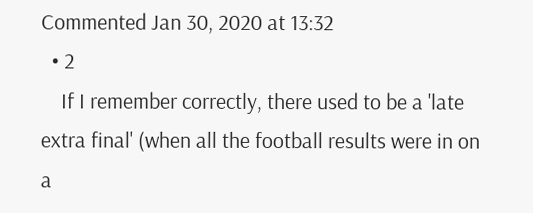Commented Jan 30, 2020 at 13:32
  • 2
    If I remember correctly, there used to be a 'late extra final' (when all the football results were in on a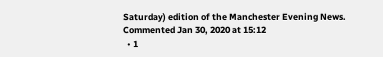Saturday) edition of the Manchester Evening News. Commented Jan 30, 2020 at 15:12
  • 1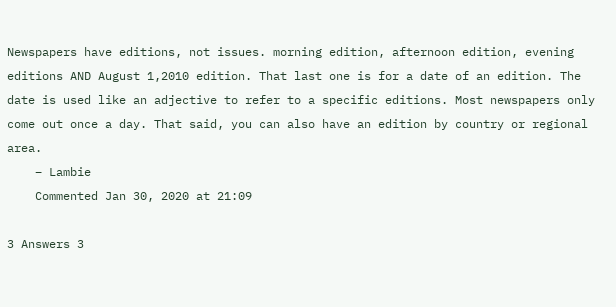Newspapers have editions, not issues. morning edition, afternoon edition, evening editions AND August 1,2010 edition. That last one is for a date of an edition. The date is used like an adjective to refer to a specific editions. Most newspapers only come out once a day. That said, you can also have an edition by country or regional area.
    – Lambie
    Commented Jan 30, 2020 at 21:09

3 Answers 3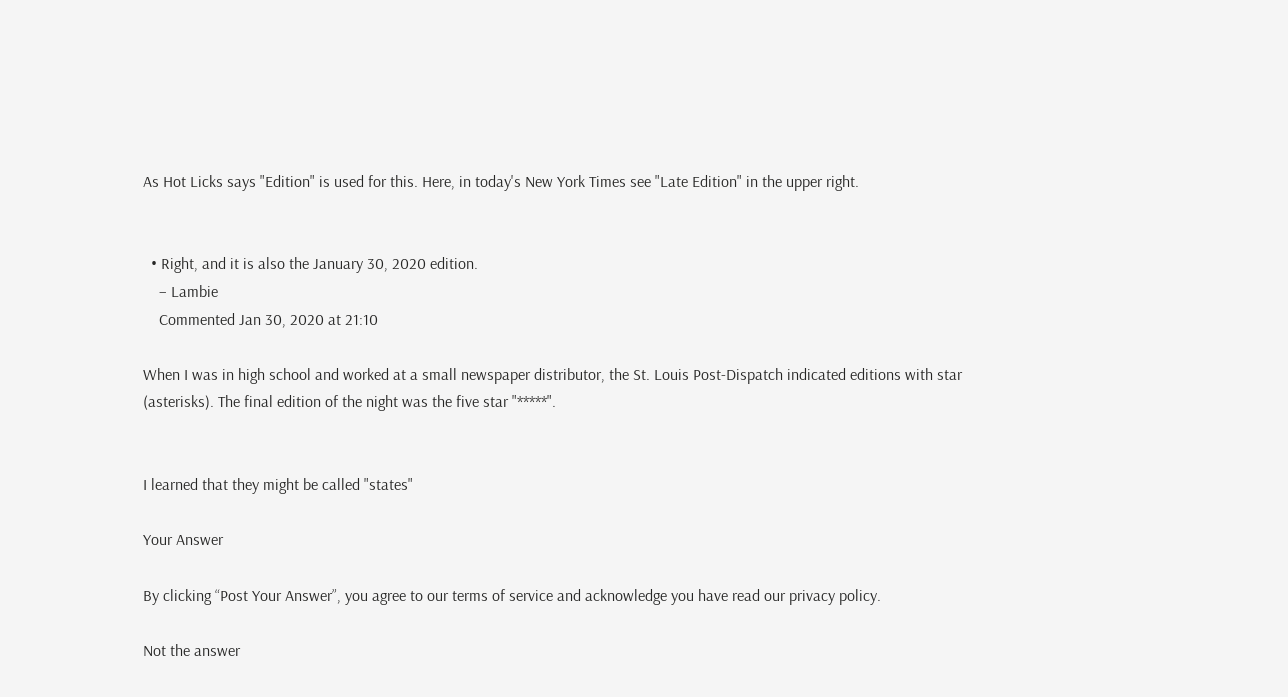As Hot Licks says "Edition" is used for this. Here, in today's New York Times see "Late Edition" in the upper right.


  • Right, and it is also the January 30, 2020 edition.
    – Lambie
    Commented Jan 30, 2020 at 21:10

When I was in high school and worked at a small newspaper distributor, the St. Louis Post-Dispatch indicated editions with star (asterisks). The final edition of the night was the five star "*****".


I learned that they might be called "states"

Your Answer

By clicking “Post Your Answer”, you agree to our terms of service and acknowledge you have read our privacy policy.

Not the answer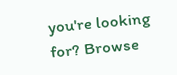you're looking for? Browse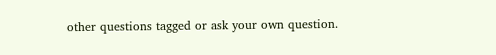other questions tagged or ask your own question.